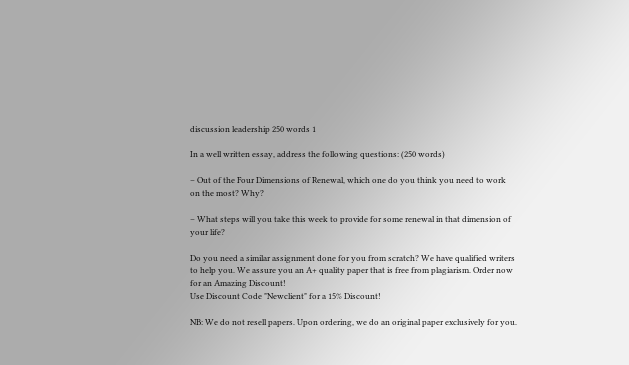discussion leadership 250 words 1

In a well written essay, address the following questions: (250 words)

– Out of the Four Dimensions of Renewal, which one do you think you need to work on the most? Why?

– What steps will you take this week to provide for some renewal in that dimension of your life?

Do you need a similar assignment done for you from scratch? We have qualified writers to help you. We assure you an A+ quality paper that is free from plagiarism. Order now for an Amazing Discount!
Use Discount Code "Newclient" for a 15% Discount!

NB: We do not resell papers. Upon ordering, we do an original paper exclusively for you.